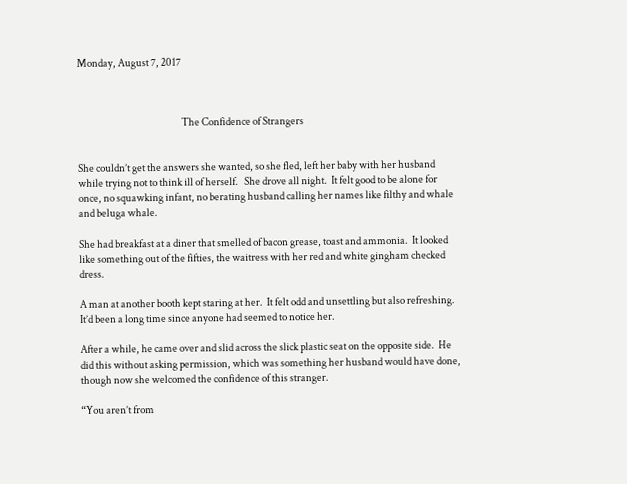Monday, August 7, 2017



                                                    The Confidence of Strangers


She couldn’t get the answers she wanted, so she fled, left her baby with her husband while trying not to think ill of herself.   She drove all night.  It felt good to be alone for once, no squawking infant, no berating husband calling her names like filthy and whale and beluga whale.

She had breakfast at a diner that smelled of bacon grease, toast and ammonia.  It looked like something out of the fifties, the waitress with her red and white gingham checked dress.

A man at another booth kept staring at her.  It felt odd and unsettling but also refreshing.  It’d been a long time since anyone had seemed to notice her.

After a while, he came over and slid across the slick plastic seat on the opposite side.  He did this without asking permission, which was something her husband would have done, though now she welcomed the confidence of this stranger.

“You aren’t from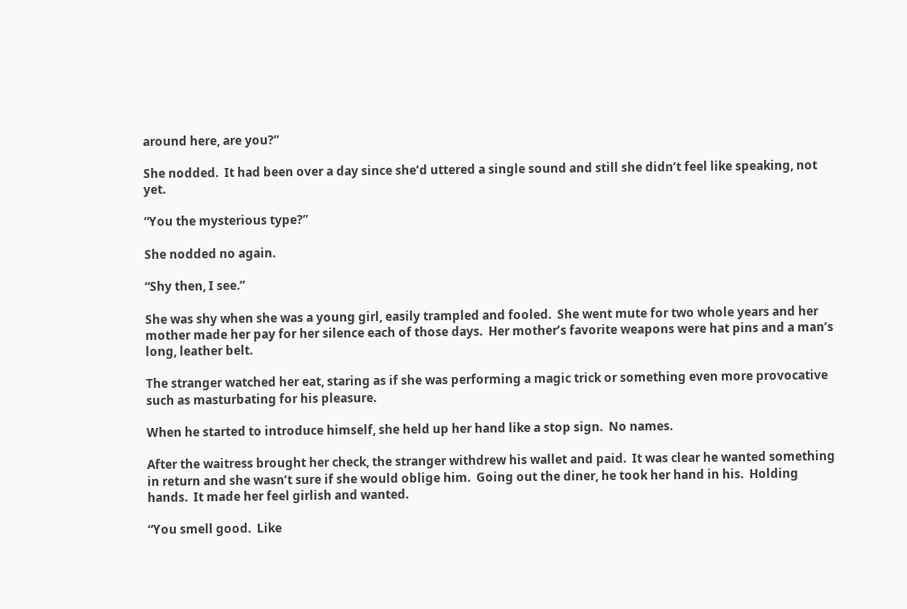around here, are you?”

She nodded.  It had been over a day since she’d uttered a single sound and still she didn’t feel like speaking, not yet.

“You the mysterious type?”

She nodded no again.

“Shy then, I see.”

She was shy when she was a young girl, easily trampled and fooled.  She went mute for two whole years and her mother made her pay for her silence each of those days.  Her mother’s favorite weapons were hat pins and a man’s long, leather belt.

The stranger watched her eat, staring as if she was performing a magic trick or something even more provocative such as masturbating for his pleasure.

When he started to introduce himself, she held up her hand like a stop sign.  No names.

After the waitress brought her check, the stranger withdrew his wallet and paid.  It was clear he wanted something in return and she wasn’t sure if she would oblige him.  Going out the diner, he took her hand in his.  Holding hands.  It made her feel girlish and wanted.

“You smell good.  Like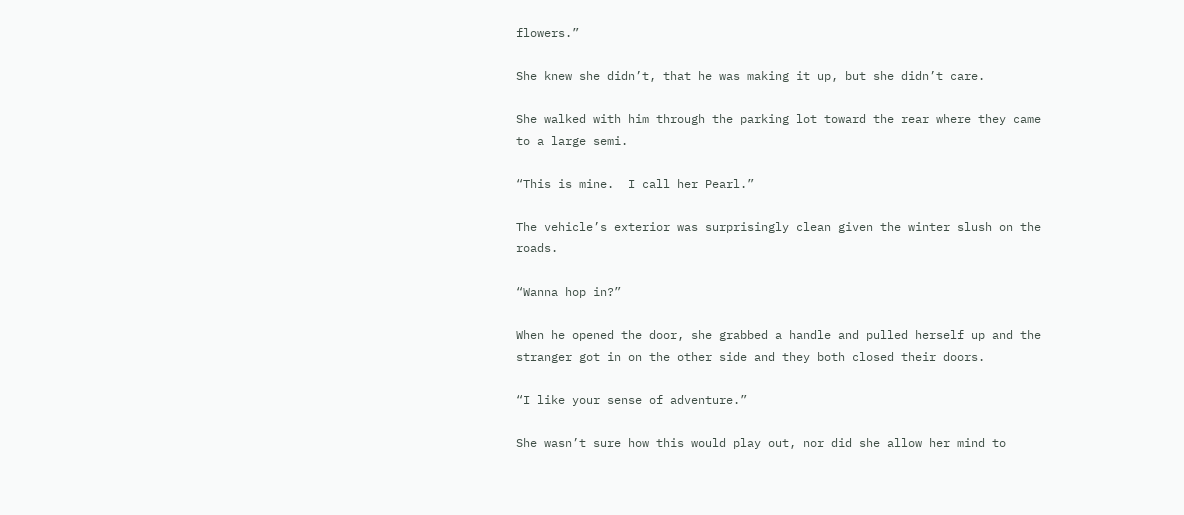flowers.”

She knew she didn’t, that he was making it up, but she didn’t care.

She walked with him through the parking lot toward the rear where they came to a large semi.

“This is mine.  I call her Pearl.”

The vehicle’s exterior was surprisingly clean given the winter slush on the roads.

“Wanna hop in?”

When he opened the door, she grabbed a handle and pulled herself up and the stranger got in on the other side and they both closed their doors.

“I like your sense of adventure.”

She wasn’t sure how this would play out, nor did she allow her mind to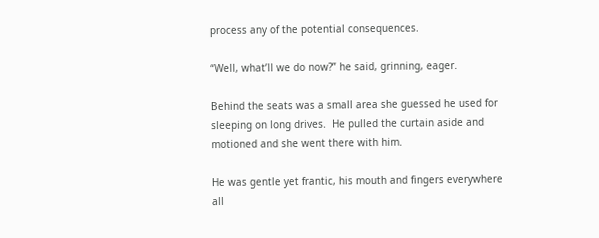process any of the potential consequences.

“Well, what’ll we do now?” he said, grinning, eager.

Behind the seats was a small area she guessed he used for sleeping on long drives.  He pulled the curtain aside and motioned and she went there with him.

He was gentle yet frantic, his mouth and fingers everywhere all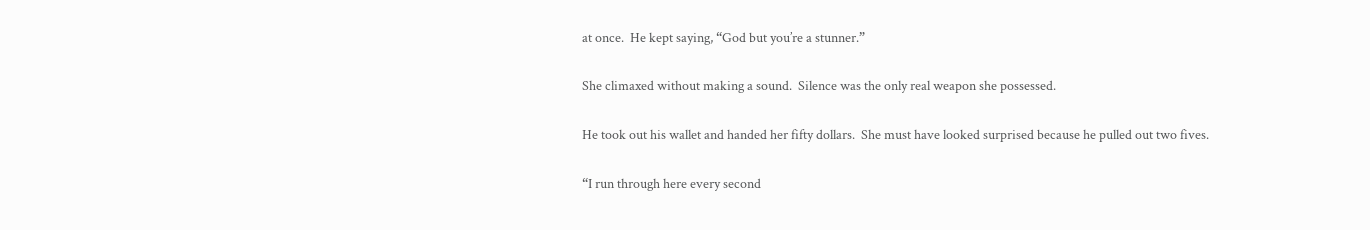at once.  He kept saying, “God but you’re a stunner.”

She climaxed without making a sound.  Silence was the only real weapon she possessed.

He took out his wallet and handed her fifty dollars.  She must have looked surprised because he pulled out two fives.

“I run through here every second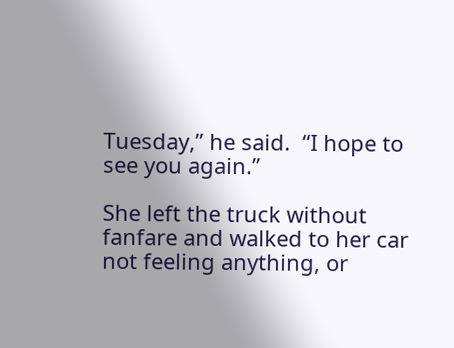Tuesday,” he said.  “I hope to see you again.”

She left the truck without fanfare and walked to her car not feeling anything, or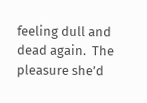feeling dull and dead again.  The pleasure she’d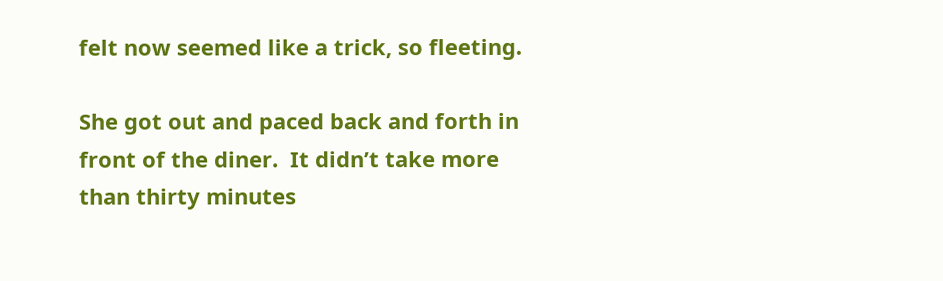felt now seemed like a trick, so fleeting.

She got out and paced back and forth in front of the diner.  It didn’t take more than thirty minutes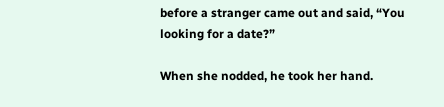before a stranger came out and said, “You looking for a date?”

When she nodded, he took her hand.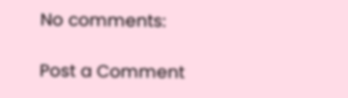No comments:

Post a Comment